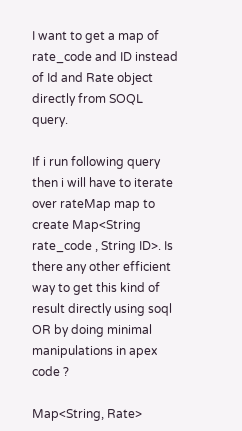I want to get a map of rate_code and ID instead of Id and Rate object directly from SOQL query.

If i run following query then i will have to iterate over rateMap map to create Map<String rate_code , String ID>. Is there any other efficient way to get this kind of result directly using soql OR by doing minimal manipulations in apex code ?

Map<String, Rate>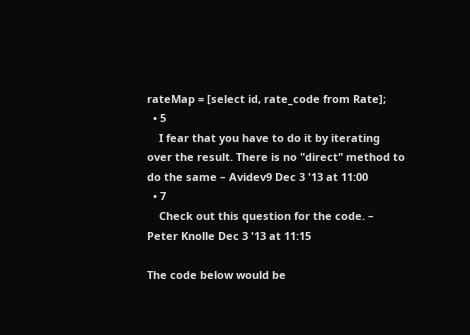rateMap = [select id, rate_code from Rate];
  • 5
    I fear that you have to do it by iterating over the result. There is no "direct" method to do the same – Avidev9 Dec 3 '13 at 11:00
  • 7
    Check out this question for the code. – Peter Knolle Dec 3 '13 at 11:15

The code below would be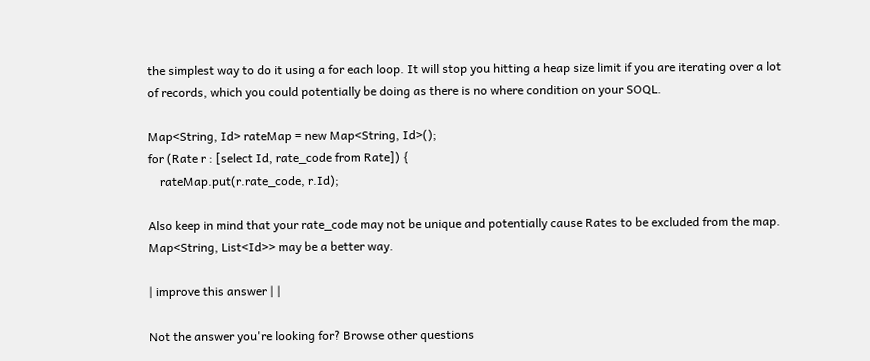the simplest way to do it using a for each loop. It will stop you hitting a heap size limit if you are iterating over a lot of records, which you could potentially be doing as there is no where condition on your SOQL.

Map<String, Id> rateMap = new Map<String, Id>();
for (Rate r : [select Id, rate_code from Rate]) {
    rateMap.put(r.rate_code, r.Id);

Also keep in mind that your rate_code may not be unique and potentially cause Rates to be excluded from the map. Map<String, List<Id>> may be a better way.

| improve this answer | |

Not the answer you're looking for? Browse other questions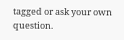tagged or ask your own question.